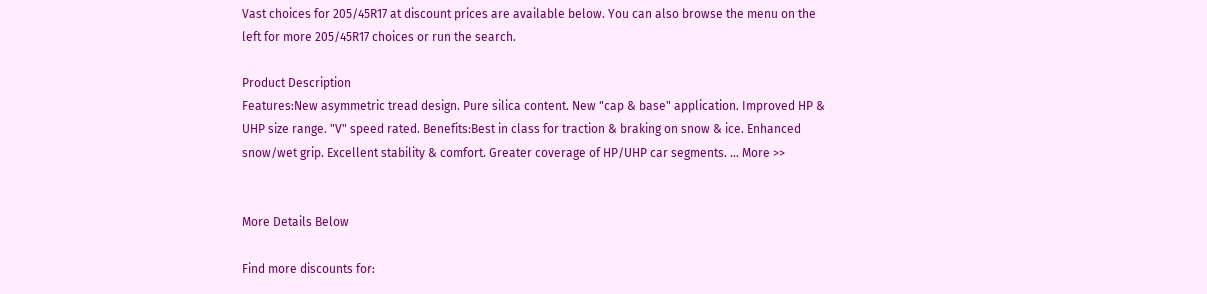Vast choices for 205/45R17 at discount prices are available below. You can also browse the menu on the left for more 205/45R17 choices or run the search.

Product Description
Features:New asymmetric tread design. Pure silica content. New "cap & base" application. Improved HP & UHP size range. "V" speed rated. Benefits:Best in class for traction & braking on snow & ice. Enhanced snow/wet grip. Excellent stability & comfort. Greater coverage of HP/UHP car segments. ... More >>


More Details Below

Find more discounts for: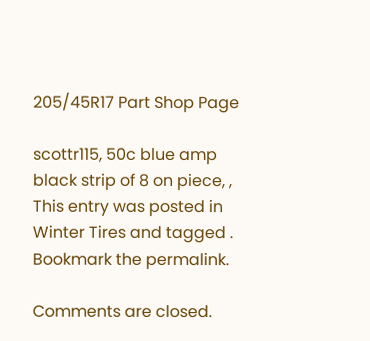205/45R17 Part Shop Page

scottr115, 50c blue amp black strip of 8 on piece, ,
This entry was posted in Winter Tires and tagged . Bookmark the permalink.

Comments are closed.